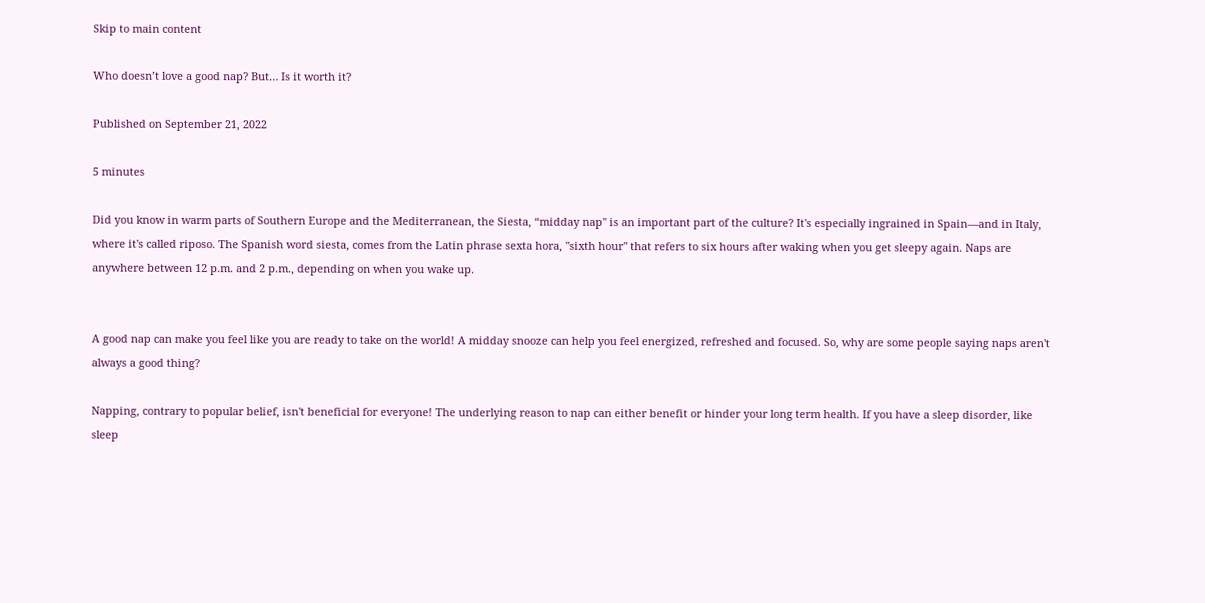Skip to main content

Who doesn’t love a good nap? But… Is it worth it?

Published on September 21, 2022

5 minutes

Did you know in warm parts of Southern Europe and the Mediterranean, the Siesta, “midday nap'' is an important part of the culture? It's especially ingrained in Spain—and in Italy, where it's called riposo. The Spanish word siesta, comes from the Latin phrase sexta hora, "sixth hour" that refers to six hours after waking when you get sleepy again. Naps are anywhere between 12 p.m. and 2 p.m., depending on when you wake up.


A good nap can make you feel like you are ready to take on the world! A midday snooze can help you feel energized, refreshed and focused. So, why are some people saying naps aren't always a good thing?

Napping, contrary to popular belief, isn't beneficial for everyone! The underlying reason to nap can either benefit or hinder your long term health. If you have a sleep disorder, like sleep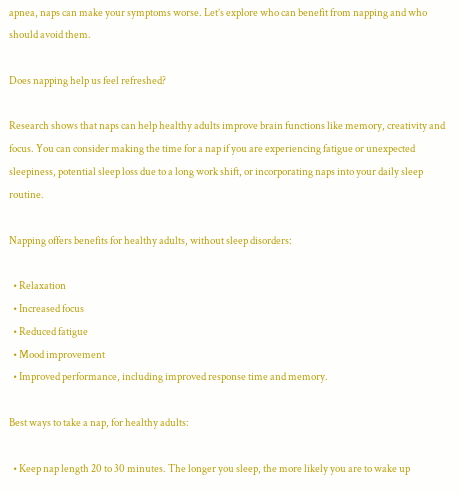apnea, naps can make your symptoms worse. Let’s explore who can benefit from napping and who should avoid them.

Does napping help us feel refreshed?

Research shows that naps can help healthy adults improve brain functions like memory, creativity and focus. You can consider making the time for a nap if you are experiencing fatigue or unexpected sleepiness, potential sleep loss due to a long work shift, or incorporating naps into your daily sleep routine.

Napping offers benefits for healthy adults, without sleep disorders:

  • Relaxation
  • Increased focus
  • Reduced fatigue
  • Mood improvement
  • Improved performance, including improved response time and memory.

Best ways to take a nap, for healthy adults:

  • Keep nap length 20 to 30 minutes. The longer you sleep, the more likely you are to wake up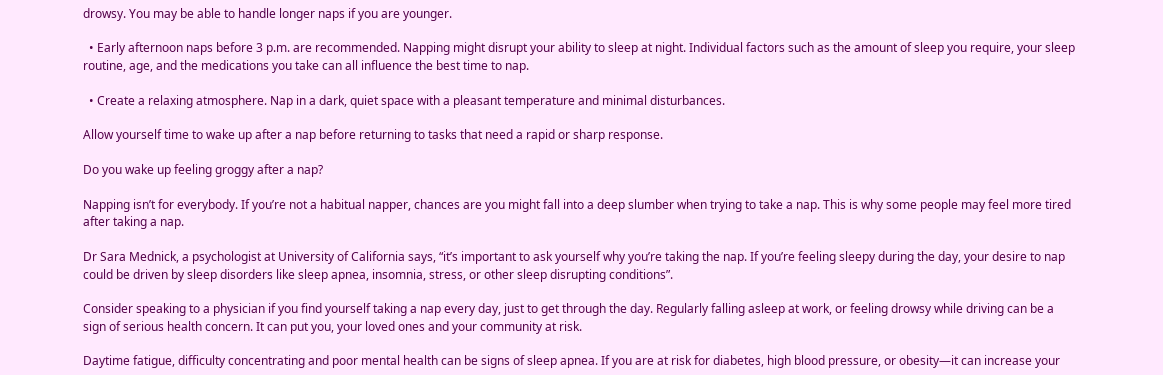drowsy. You may be able to handle longer naps if you are younger.

  • Early afternoon naps before 3 p.m. are recommended. Napping might disrupt your ability to sleep at night. Individual factors such as the amount of sleep you require, your sleep routine, age, and the medications you take can all influence the best time to nap.

  • Create a relaxing atmosphere. Nap in a dark, quiet space with a pleasant temperature and minimal disturbances.

Allow yourself time to wake up after a nap before returning to tasks that need a rapid or sharp response.

Do you wake up feeling groggy after a nap?

Napping isn’t for everybody. If you’re not a habitual napper, chances are you might fall into a deep slumber when trying to take a nap. This is why some people may feel more tired after taking a nap.

Dr Sara Mednick, a psychologist at University of California says, “it’s important to ask yourself why you’re taking the nap. If you’re feeling sleepy during the day, your desire to nap could be driven by sleep disorders like sleep apnea, insomnia, stress, or other sleep disrupting conditions”.

Consider speaking to a physician if you find yourself taking a nap every day, just to get through the day. Regularly falling asleep at work, or feeling drowsy while driving can be a sign of serious health concern. It can put you, your loved ones and your community at risk.

Daytime fatigue, difficulty concentrating and poor mental health can be signs of sleep apnea. If you are at risk for diabetes, high blood pressure, or obesity—it can increase your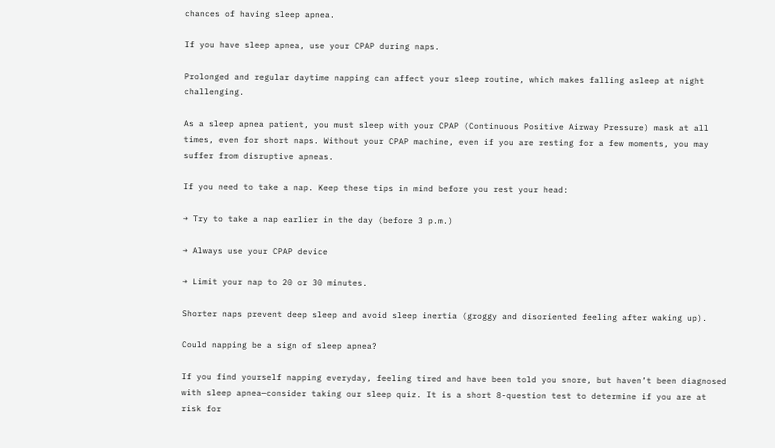chances of having sleep apnea.

If you have sleep apnea, use your CPAP during naps.

Prolonged and regular daytime napping can affect your sleep routine, which makes falling asleep at night challenging.

As a sleep apnea patient, you must sleep with your CPAP (Continuous Positive Airway Pressure) mask at all times, even for short naps. Without your CPAP machine, even if you are resting for a few moments, you may suffer from disruptive apneas.

If you need to take a nap. Keep these tips in mind before you rest your head:

→ Try to take a nap earlier in the day (before 3 p.m.)

→ Always use your CPAP device

→ Limit your nap to 20 or 30 minutes.

Shorter naps prevent deep sleep and avoid sleep inertia (groggy and disoriented feeling after waking up).

Could napping be a sign of sleep apnea?

If you find yourself napping everyday, feeling tired and have been told you snore, but haven’t been diagnosed with sleep apnea—consider taking our sleep quiz. It is a short 8-question test to determine if you are at risk for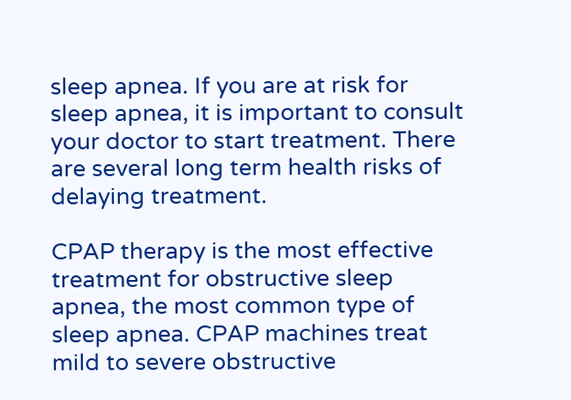sleep apnea. If you are at risk for sleep apnea, it is important to consult your doctor to start treatment. There are several long term health risks of delaying treatment.

CPAP therapy is the most effective treatment for obstructive sleep apnea, the most common type of sleep apnea. CPAP machines treat mild to severe obstructive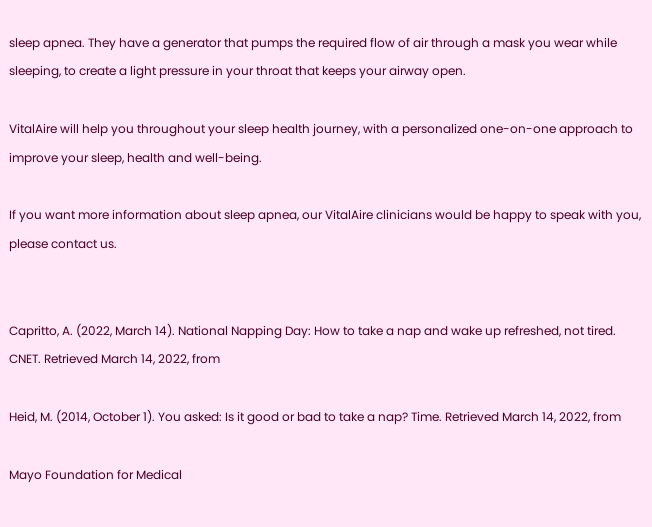sleep apnea. They have a generator that pumps the required flow of air through a mask you wear while sleeping, to create a light pressure in your throat that keeps your airway open.

VitalAire will help you throughout your sleep health journey, with a personalized one-on-one approach to improve your sleep, health and well-being.

If you want more information about sleep apnea, our VitalAire clinicians would be happy to speak with you, please contact us.


Capritto, A. (2022, March 14). National Napping Day: How to take a nap and wake up refreshed, not tired. CNET. Retrieved March 14, 2022, from

Heid, M. (2014, October 1). You asked: Is it good or bad to take a nap? Time. Retrieved March 14, 2022, from

Mayo Foundation for Medical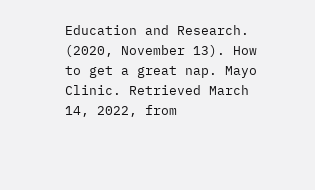Education and Research. (2020, November 13). How to get a great nap. Mayo Clinic. Retrieved March 14, 2022, from